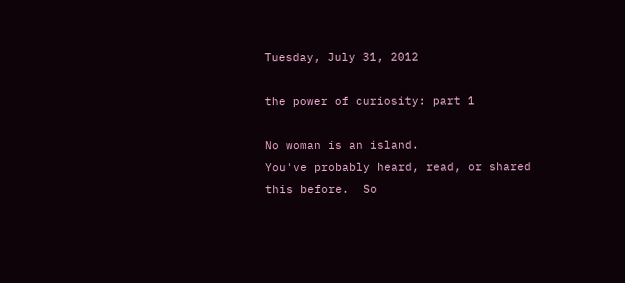Tuesday, July 31, 2012

the power of curiosity: part 1

No woman is an island.
You've probably heard, read, or shared this before.  So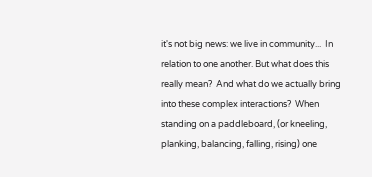it's not big news: we live in community...  In relation to one another. But what does this really mean?  And what do we actually bring into these complex interactions?  When standing on a paddleboard, (or kneeling, planking, balancing, falling, rising) one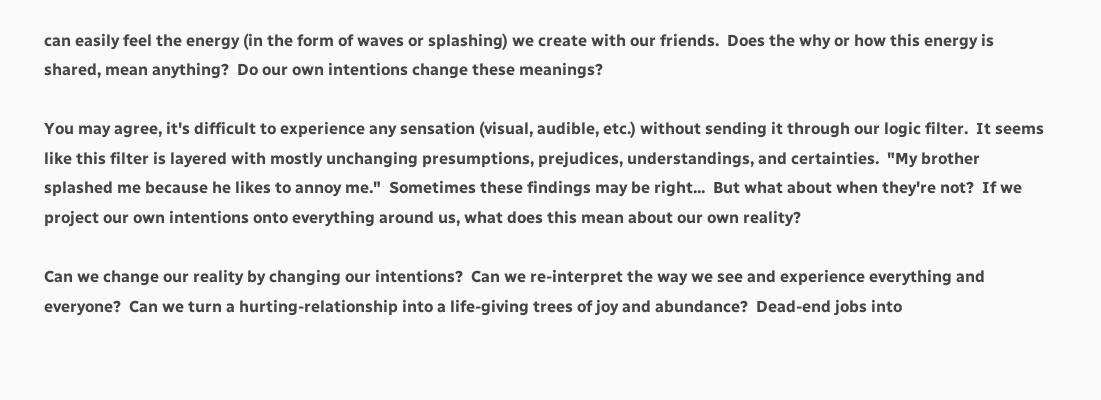can easily feel the energy (in the form of waves or splashing) we create with our friends.  Does the why or how this energy is shared, mean anything?  Do our own intentions change these meanings?

You may agree, it's difficult to experience any sensation (visual, audible, etc.) without sending it through our logic filter.  It seems like this filter is layered with mostly unchanging presumptions, prejudices, understandings, and certainties.  "My brother splashed me because he likes to annoy me."  Sometimes these findings may be right...  But what about when they're not?  If we project our own intentions onto everything around us, what does this mean about our own reality?

Can we change our reality by changing our intentions?  Can we re-interpret the way we see and experience everything and everyone?  Can we turn a hurting-relationship into a life-giving trees of joy and abundance?  Dead-end jobs into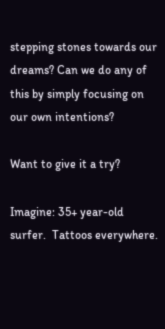stepping stones towards our dreams? Can we do any of this by simply focusing on our own intentions?

Want to give it a try?

Imagine: 35+ year-old surfer.  Tattoos everywhere.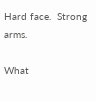Hard face.  Strong arms.

What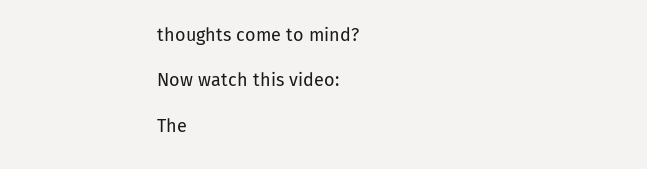thoughts come to mind?

Now watch this video:

The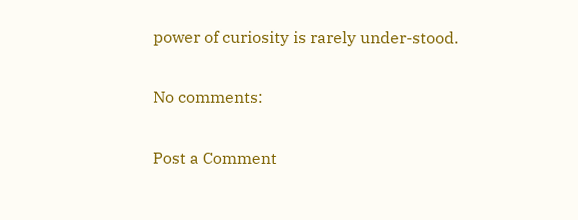power of curiosity is rarely under-stood.

No comments:

Post a Comment